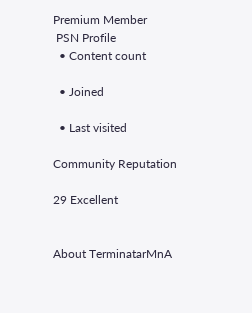Premium Member
 PSN Profile
  • Content count

  • Joined

  • Last visited

Community Reputation

29 Excellent


About TerminatarMnA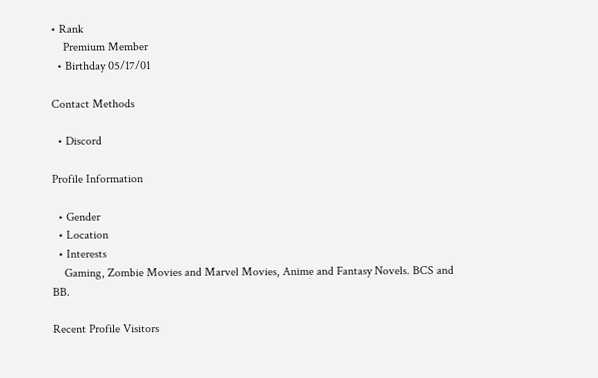• Rank
    Premium Member
  • Birthday 05/17/01

Contact Methods

  • Discord

Profile Information

  • Gender
  • Location
  • Interests
    Gaming, Zombie Movies and Marvel Movies, Anime and Fantasy Novels. BCS and BB.

Recent Profile Visitors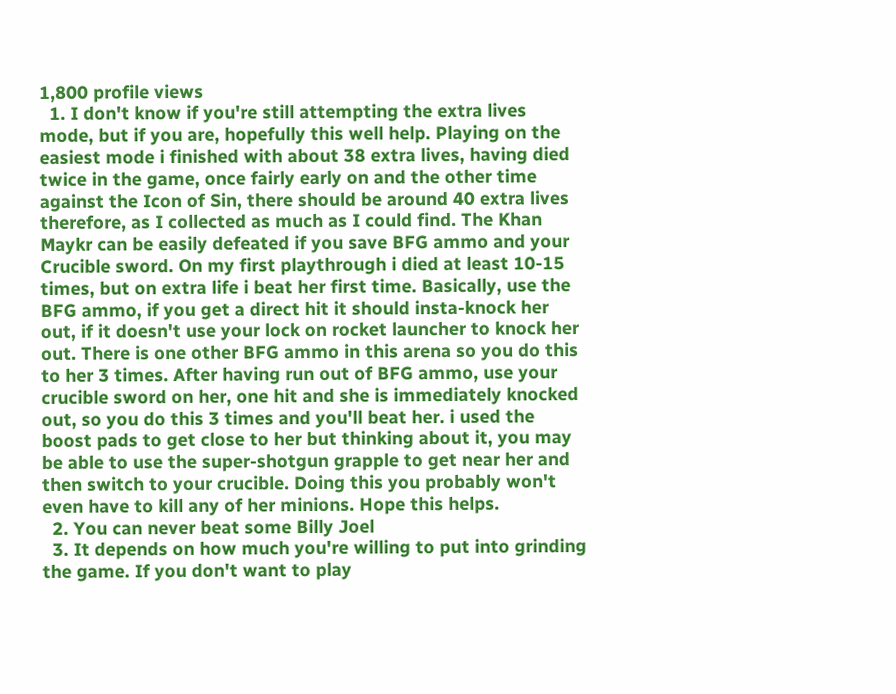1,800 profile views
  1. I don't know if you're still attempting the extra lives mode, but if you are, hopefully this well help. Playing on the easiest mode i finished with about 38 extra lives, having died twice in the game, once fairly early on and the other time against the Icon of Sin, there should be around 40 extra lives therefore, as I collected as much as I could find. The Khan Maykr can be easily defeated if you save BFG ammo and your Crucible sword. On my first playthrough i died at least 10-15 times, but on extra life i beat her first time. Basically, use the BFG ammo, if you get a direct hit it should insta-knock her out, if it doesn't use your lock on rocket launcher to knock her out. There is one other BFG ammo in this arena so you do this to her 3 times. After having run out of BFG ammo, use your crucible sword on her, one hit and she is immediately knocked out, so you do this 3 times and you'll beat her. i used the boost pads to get close to her but thinking about it, you may be able to use the super-shotgun grapple to get near her and then switch to your crucible. Doing this you probably won't even have to kill any of her minions. Hope this helps.
  2. You can never beat some Billy Joel
  3. It depends on how much you're willing to put into grinding the game. If you don't want to play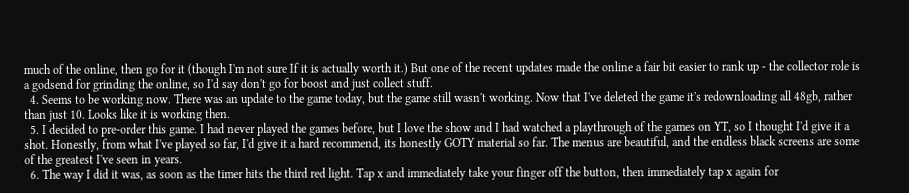much of the online, then go for it (though I'm not sure If it is actually worth it.) But one of the recent updates made the online a fair bit easier to rank up - the collector role is a godsend for grinding the online, so I'd say don't go for boost and just collect stuff.
  4. Seems to be working now. There was an update to the game today, but the game still wasn't working. Now that I've deleted the game it's redownloading all 48gb, rather than just 10. Looks like it is working then.
  5. I decided to pre-order this game. I had never played the games before, but I love the show and I had watched a playthrough of the games on YT, so I thought I'd give it a shot. Honestly, from what I've played so far, I'd give it a hard recommend, its honestly GOTY material so far. The menus are beautiful, and the endless black screens are some of the greatest I've seen in years.
  6. The way I did it was, as soon as the timer hits the third red light. Tap x and immediately take your finger off the button, then immediately tap x again for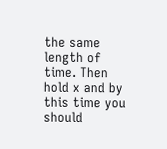the same length of time. Then hold x and by this time you should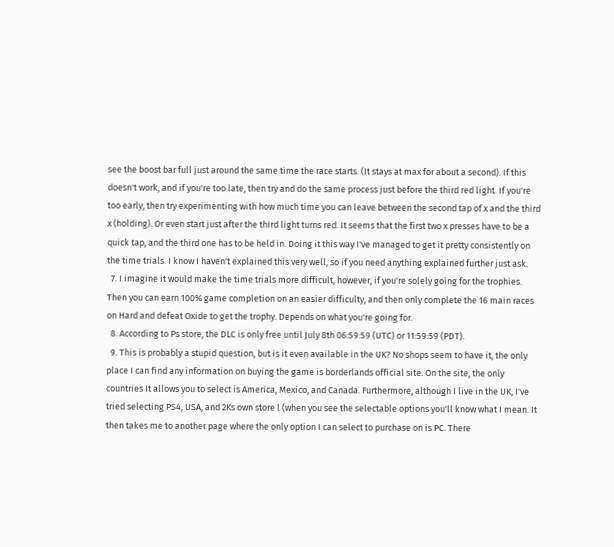see the boost bar full just around the same time the race starts. (It stays at max for about a second). If this doesn't work, and if you're too late, then try and do the same process just before the third red light. If you're too early, then try experimenting with how much time you can leave between the second tap of x and the third x (holding). Or even start just after the third light turns red. It seems that the first two x presses have to be a quick tap, and the third one has to be held in. Doing it this way I've managed to get it pretty consistently on the time trials. I know I haven't explained this very well, so if you need anything explained further just ask.
  7. I imagine it would make the time trials more difficult, however, if you're solely going for the trophies. Then you can earn 100% game completion on an easier difficulty, and then only complete the 16 main races on Hard and defeat Oxide to get the trophy. Depends on what you're going for.
  8. According to Ps store, the DLC is only free until July 8th 06:59:59 (UTC) or 11:59:59 (PDT).
  9. This is probably a stupid question, but is it even available in the UK? No shops seem to have it, the only place I can find any information on buying the game is borderlands official site. On the site, the only countries It allows you to select is America, Mexico, and Canada. Furthermore, although I live in the UK, I've tried selecting PS4, USA, and 2Ks own store l (when you see the selectable options you'll know what I mean. It then takes me to another page where the only option I can select to purchase on is PC. There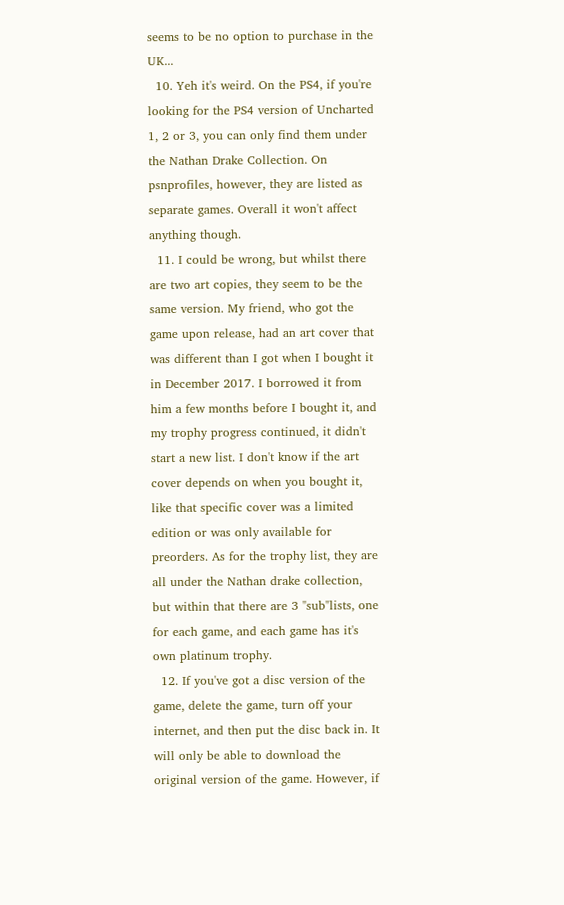seems to be no option to purchase in the UK...
  10. Yeh it's weird. On the PS4, if you're looking for the PS4 version of Uncharted 1, 2 or 3, you can only find them under the Nathan Drake Collection. On psnprofiles, however, they are listed as separate games. Overall it won't affect anything though.
  11. I could be wrong, but whilst there are two art copies, they seem to be the same version. My friend, who got the game upon release, had an art cover that was different than I got when I bought it in December 2017. I borrowed it from him a few months before I bought it, and my trophy progress continued, it didn't start a new list. I don't know if the art cover depends on when you bought it, like that specific cover was a limited edition or was only available for preorders. As for the trophy list, they are all under the Nathan drake collection, but within that there are 3 "sub"lists, one for each game, and each game has it's own platinum trophy.
  12. If you've got a disc version of the game, delete the game, turn off your internet, and then put the disc back in. It will only be able to download the original version of the game. However, if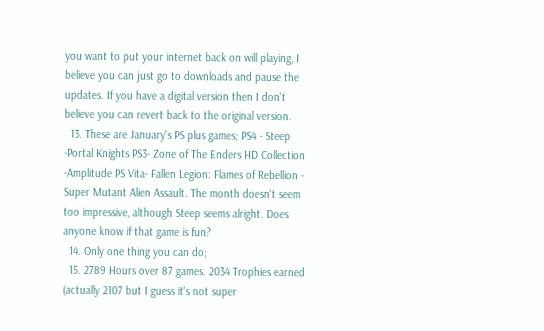you want to put your internet back on will playing, I believe you can just go to downloads and pause the updates. If you have a digital version then I don't believe you can revert back to the original version.
  13. These are January's PS plus games; PS4 - Steep -Portal Knights PS3- Zone of The Enders HD Collection -Amplitude PS Vita- Fallen Legion: Flames of Rebellion - Super Mutant Alien Assault. The month doesn't seem too impressive, although Steep seems alright. Does anyone know if that game is fun?
  14. Only one thing you can do;
  15. 2789 Hours over 87 games. 2034 Trophies earned (actually 2107 but I guess it's not super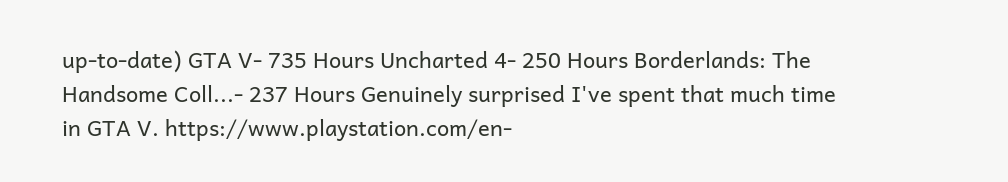up-to-date) GTA V- 735 Hours Uncharted 4- 250 Hours Borderlands: The Handsome Coll...- 237 Hours Genuinely surprised I've spent that much time in GTA V. https://www.playstation.com/en-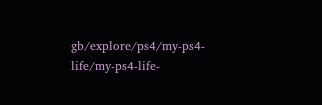gb/explore/ps4/my-ps4-life/my-ps4-life-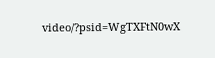video/?psid=WgTXFtN0wX